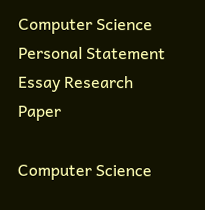Computer Science Personal Statement Essay Research Paper

Computer Science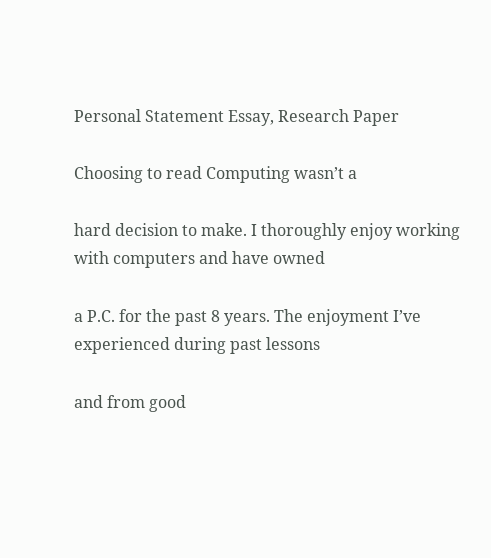Personal Statement Essay, Research Paper

Choosing to read Computing wasn’t a

hard decision to make. I thoroughly enjoy working with computers and have owned

a P.C. for the past 8 years. The enjoyment I’ve experienced during past lessons

and from good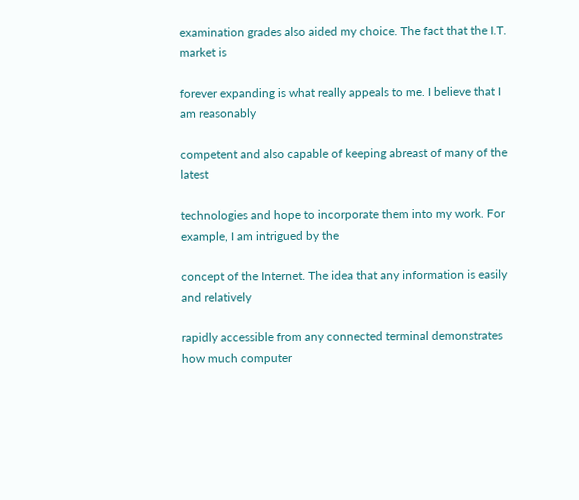examination grades also aided my choice. The fact that the I.T. market is

forever expanding is what really appeals to me. I believe that I am reasonably

competent and also capable of keeping abreast of many of the latest

technologies and hope to incorporate them into my work. For example, I am intrigued by the

concept of the Internet. The idea that any information is easily and relatively

rapidly accessible from any connected terminal demonstrates how much computer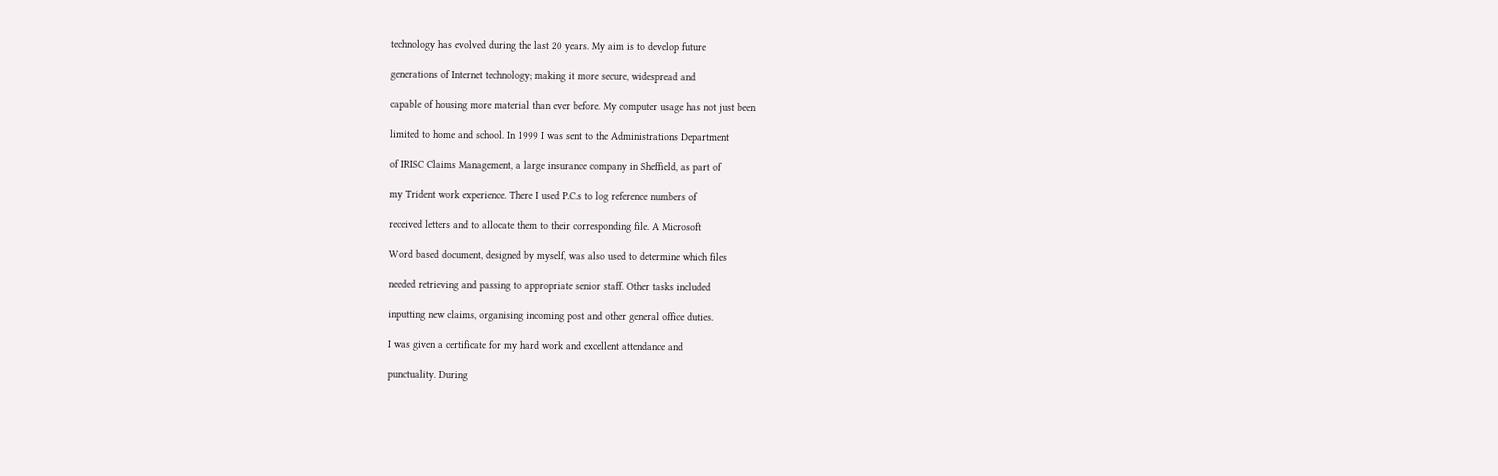technology has evolved during the last 20 years. My aim is to develop future

generations of Internet technology; making it more secure, widespread and

capable of housing more material than ever before. My computer usage has not just been

limited to home and school. In 1999 I was sent to the Administrations Department

of IRISC Claims Management, a large insurance company in Sheffield, as part of

my Trident work experience. There I used P.C.s to log reference numbers of

received letters and to allocate them to their corresponding file. A Microsoft

Word based document, designed by myself, was also used to determine which files

needed retrieving and passing to appropriate senior staff. Other tasks included

inputting new claims, organising incoming post and other general office duties.

I was given a certificate for my hard work and excellent attendance and

punctuality. During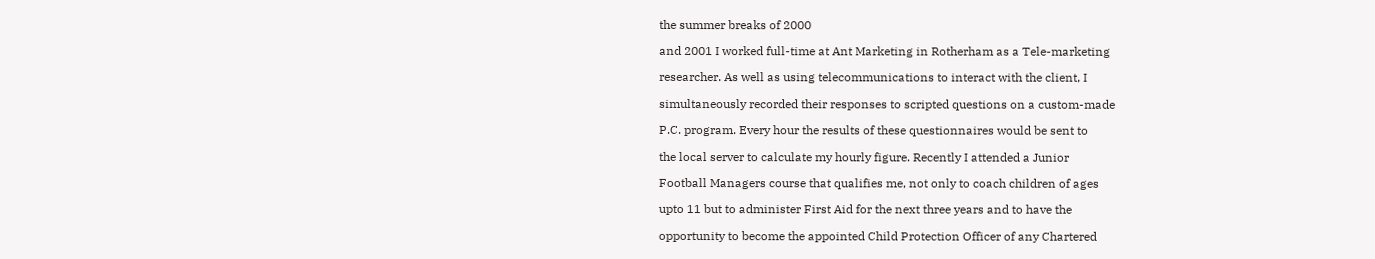the summer breaks of 2000

and 2001 I worked full-time at Ant Marketing in Rotherham as a Tele-marketing

researcher. As well as using telecommunications to interact with the client, I

simultaneously recorded their responses to scripted questions on a custom-made

P.C. program. Every hour the results of these questionnaires would be sent to

the local server to calculate my hourly figure. Recently I attended a Junior

Football Managers course that qualifies me, not only to coach children of ages

upto 11 but to administer First Aid for the next three years and to have the

opportunity to become the appointed Child Protection Officer of any Chartered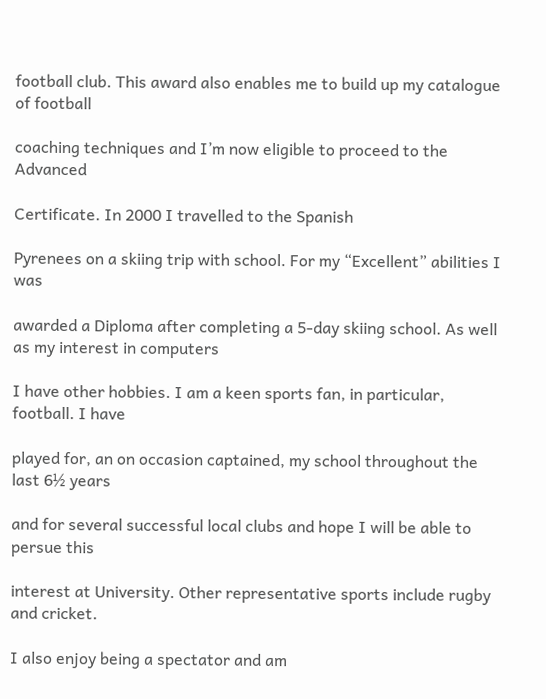football club. This award also enables me to build up my catalogue of football

coaching techniques and I’m now eligible to proceed to the Advanced

Certificate. In 2000 I travelled to the Spanish

Pyrenees on a skiing trip with school. For my “Excellent” abilities I was

awarded a Diploma after completing a 5-day skiing school. As well as my interest in computers

I have other hobbies. I am a keen sports fan, in particular, football. I have

played for, an on occasion captained, my school throughout the last 6½ years

and for several successful local clubs and hope I will be able to persue this

interest at University. Other representative sports include rugby and cricket.

I also enjoy being a spectator and am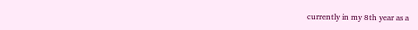currently in my 8th year as a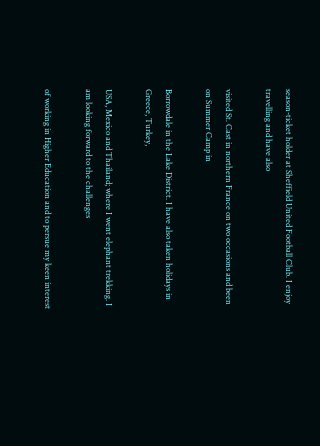season-ticket holder at Sheffield United Football Club. I enjoy travelling and have also

visited St. Cast in northern France on two occasions and been on Summer Camp in

Borrowdale in the Lake District. I have also taken holidays in Greece, Turkey,

USA, Mexico and Thailand; where I went elephant trekking. I am looking forward to the challenges

of working in Higher Education and to persue my keen interest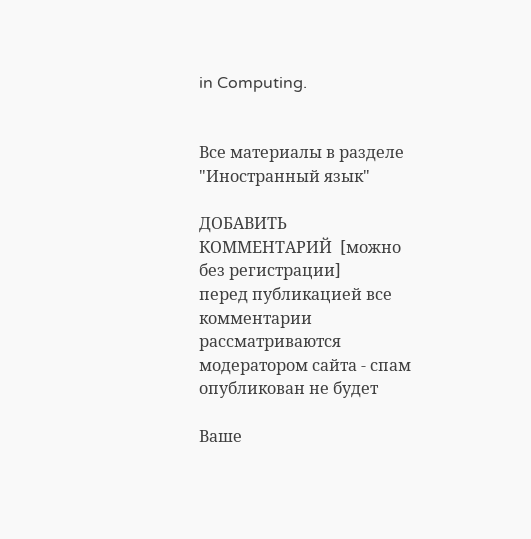in Computing.


Все материалы в разделе "Иностранный язык"

ДОБАВИТЬ КОММЕНТАРИЙ  [можно без регистрации]
перед публикацией все комментарии рассматриваются модератором сайта - спам опубликован не будет

Ваше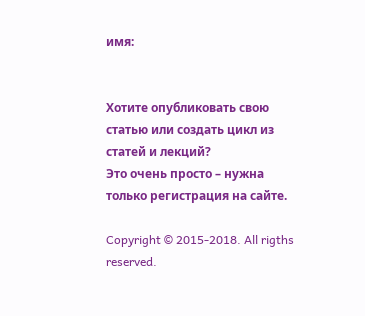имя:


Хотите опубликовать свою статью или создать цикл из статей и лекций?
Это очень просто – нужна только регистрация на сайте.

Copyright © 2015-2018. All rigths reserved.